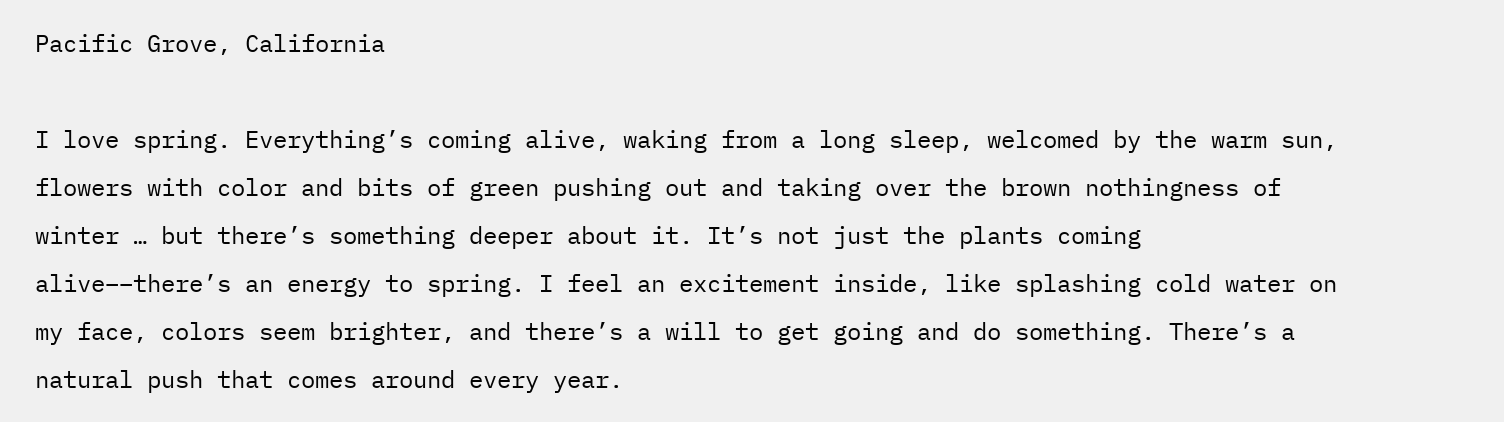Pacific Grove, California

I love spring. Everything’s coming alive, waking from a long sleep, welcomed by the warm sun, flowers with color and bits of green pushing out and taking over the brown nothingness of winter … but there’s something deeper about it. It’s not just the plants coming alive––there’s an energy to spring. I feel an excitement inside, like splashing cold water on my face, colors seem brighter, and there’s a will to get going and do something. There’s a natural push that comes around every year.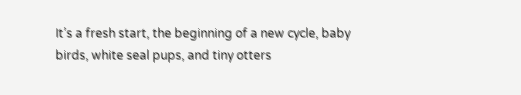It’s a fresh start, the beginning of a new cycle, baby birds, white seal pups, and tiny otters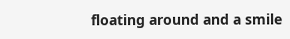floating around and a smile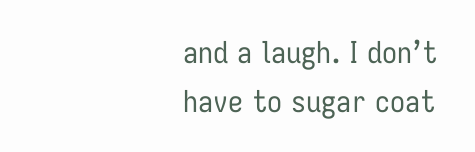and a laugh. I don’t have to sugar coat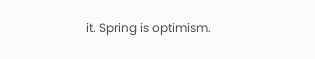it. Spring is optimism.